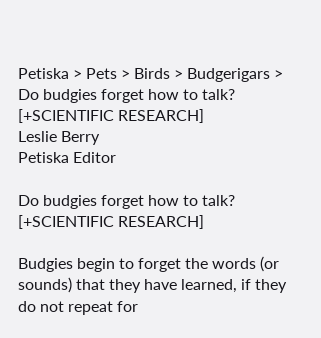Petiska > Pets > Birds > Budgerigars > Do budgies forget how to talk? [+SCIENTIFIC RESEARCH]
Leslie Berry
Petiska Editor

Do budgies forget how to talk? [+SCIENTIFIC RESEARCH]

Budgies begin to forget the words (or sounds) that they have learned, if they do not repeat for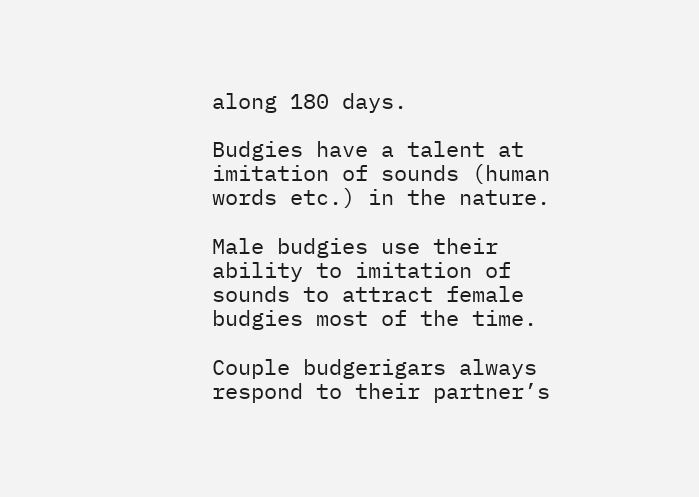along 180 days.

Budgies have a talent at imitation of sounds (human words etc.) in the nature.

Male budgies use their ability to imitation of sounds to attract female budgies most of the time.

Couple budgerigars always respond to their partner’s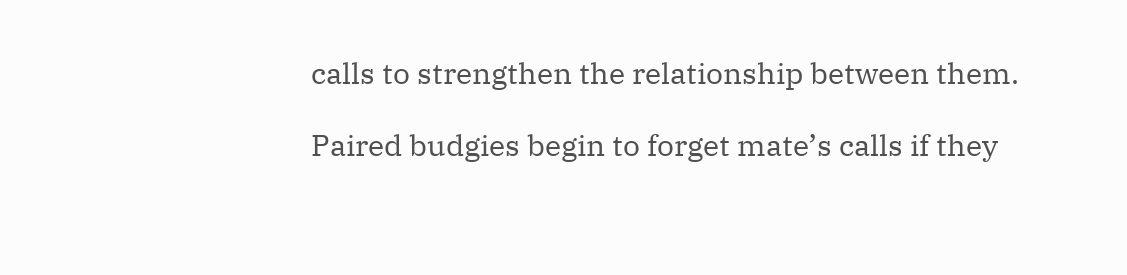calls to strengthen the relationship between them.

Paired budgies begin to forget mate’s calls if they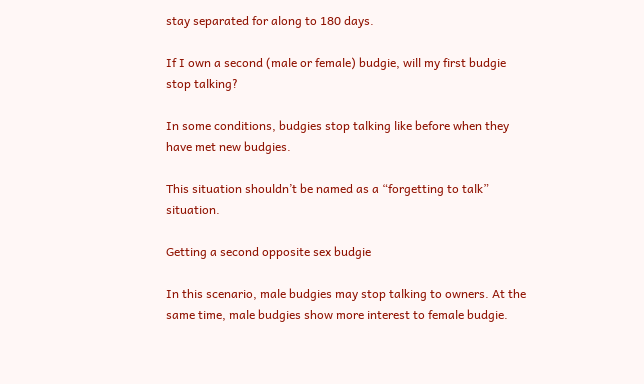stay separated for along to 180 days.

If I own a second (male or female) budgie, will my first budgie stop talking?

In some conditions, budgies stop talking like before when they have met new budgies.

This situation shouldn’t be named as a “forgetting to talk” situation.

Getting a second opposite sex budgie

In this scenario, male budgies may stop talking to owners. At the same time, male budgies show more interest to female budgie.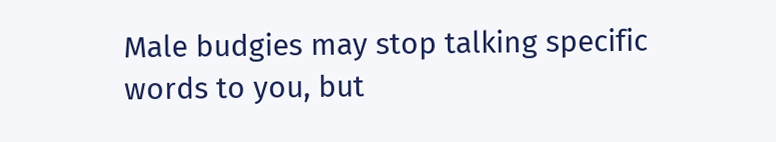Male budgies may stop talking specific words to you, but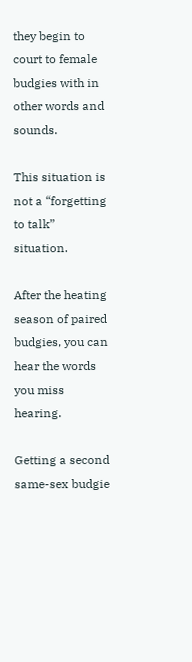they begin to court to female budgies with in other words and sounds.

This situation is not a “forgetting to talk” situation.

After the heating season of paired budgies, you can hear the words you miss hearing.

Getting a second same-sex budgie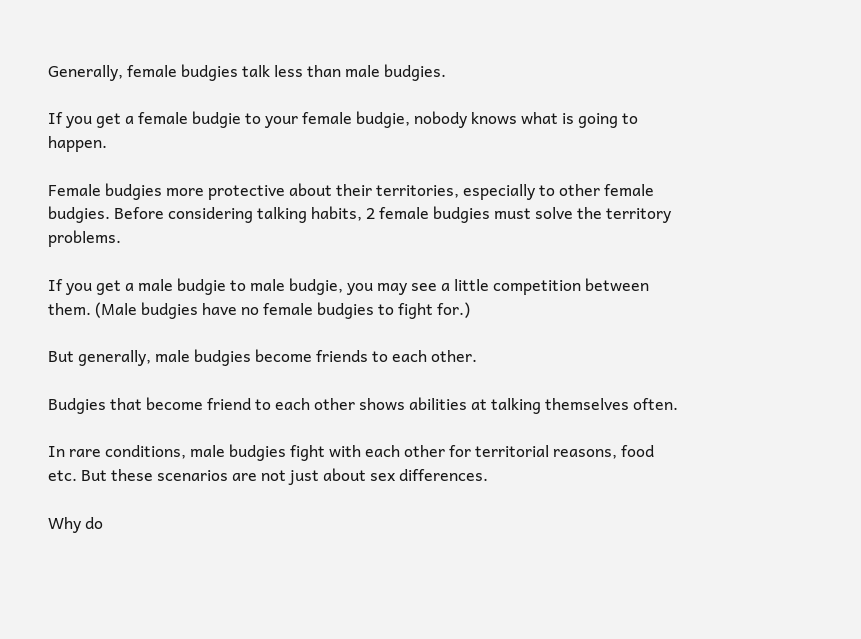Generally, female budgies talk less than male budgies.

If you get a female budgie to your female budgie, nobody knows what is going to happen.

Female budgies more protective about their territories, especially to other female budgies. Before considering talking habits, 2 female budgies must solve the territory problems.

If you get a male budgie to male budgie, you may see a little competition between them. (Male budgies have no female budgies to fight for.)

But generally, male budgies become friends to each other.

Budgies that become friend to each other shows abilities at talking themselves often.

In rare conditions, male budgies fight with each other for territorial reasons, food etc. But these scenarios are not just about sex differences.

Why do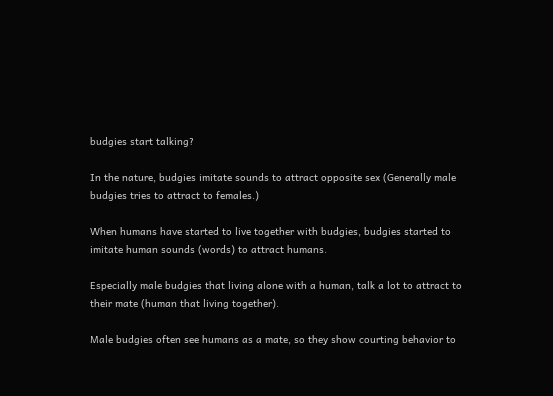budgies start talking?

In the nature, budgies imitate sounds to attract opposite sex (Generally male budgies tries to attract to females.)

When humans have started to live together with budgies, budgies started to imitate human sounds (words) to attract humans.

Especially male budgies that living alone with a human, talk a lot to attract to their mate (human that living together).

Male budgies often see humans as a mate, so they show courting behavior to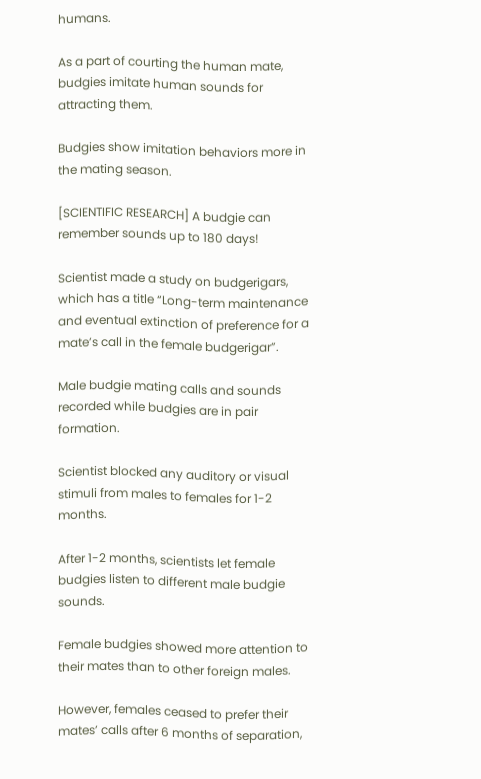humans.

As a part of courting the human mate, budgies imitate human sounds for attracting them.

Budgies show imitation behaviors more in the mating season.

[SCIENTIFIC RESEARCH] A budgie can remember sounds up to 180 days!

Scientist made a study on budgerigars, which has a title “Long-term maintenance and eventual extinction of preference for a mate’s call in the female budgerigar”.

Male budgie mating calls and sounds recorded while budgies are in pair formation.

Scientist blocked any auditory or visual stimuli from males to females for 1-2 months.

After 1-2 months, scientists let female budgies listen to different male budgie sounds.

Female budgies showed more attention to their mates than to other foreign males.

However, females ceased to prefer their mates’ calls after 6 months of separation,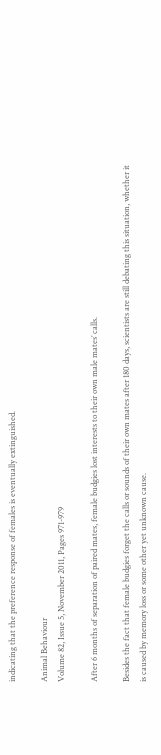indicating that the preference response of females is eventually extinguished.

Animal Behaviour
Volume 82, Issue 5, November 2011, Pages 971-979

After 6 months of separation of paired mates, female budgies lost interests to their own male mates’ calls.

Besides the fact that female budgies forget the calls or sounds of their own mates after 180 days, scientists are still debating this situation, whether it is caused by memory loss or some other yet unknown cause.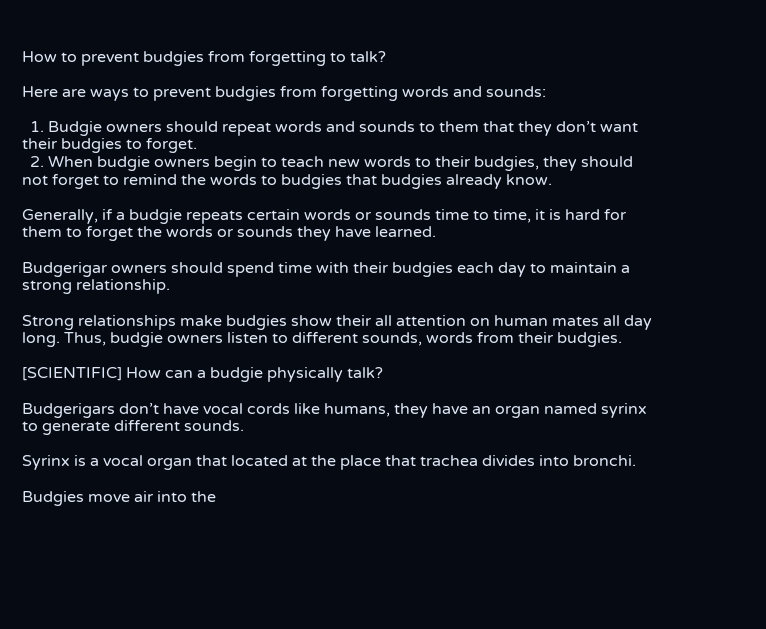How to prevent budgies from forgetting to talk?

Here are ways to prevent budgies from forgetting words and sounds:

  1. Budgie owners should repeat words and sounds to them that they don’t want their budgies to forget.
  2. When budgie owners begin to teach new words to their budgies, they should not forget to remind the words to budgies that budgies already know.

Generally, if a budgie repeats certain words or sounds time to time, it is hard for them to forget the words or sounds they have learned.

Budgerigar owners should spend time with their budgies each day to maintain a strong relationship.

Strong relationships make budgies show their all attention on human mates all day long. Thus, budgie owners listen to different sounds, words from their budgies.

[SCIENTIFIC] How can a budgie physically talk?

Budgerigars don’t have vocal cords like humans, they have an organ named syrinx to generate different sounds.

Syrinx is a vocal organ that located at the place that trachea divides into bronchi.

Budgies move air into the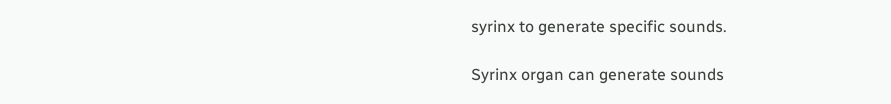syrinx to generate specific sounds.

Syrinx organ can generate sounds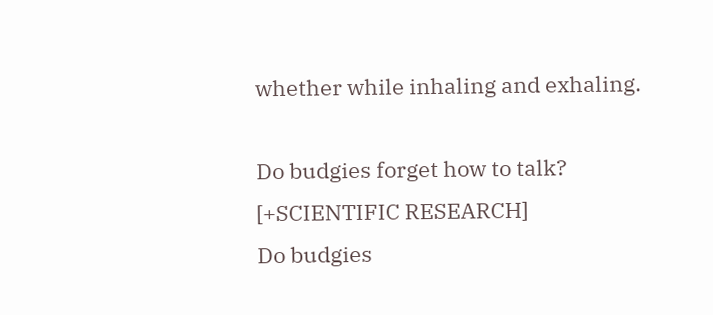whether while inhaling and exhaling.

Do budgies forget how to talk? [+SCIENTIFIC RESEARCH]
Do budgies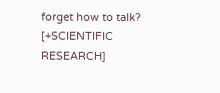forget how to talk? [+SCIENTIFIC RESEARCH]